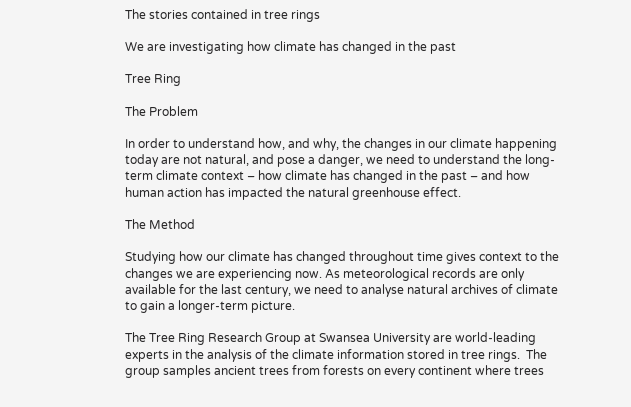The stories contained in tree rings

We are investigating how climate has changed in the past

Tree Ring

The Problem

In order to understand how, and why, the changes in our climate happening today are not natural, and pose a danger, we need to understand the long-term climate context – how climate has changed in the past – and how human action has impacted the natural greenhouse effect.

The Method

Studying how our climate has changed throughout time gives context to the changes we are experiencing now. As meteorological records are only available for the last century, we need to analyse natural archives of climate to gain a longer-term picture.

The Tree Ring Research Group at Swansea University are world-leading experts in the analysis of the climate information stored in tree rings.  The group samples ancient trees from forests on every continent where trees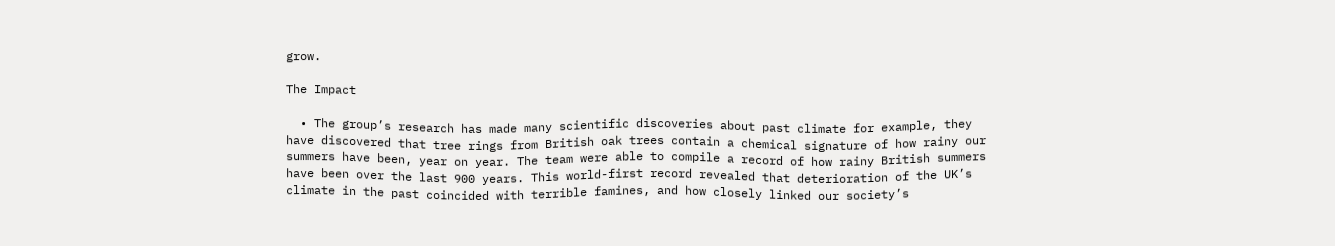grow.

The Impact

  • The group’s research has made many scientific discoveries about past climate for example, they have discovered that tree rings from British oak trees contain a chemical signature of how rainy our summers have been, year on year. The team were able to compile a record of how rainy British summers have been over the last 900 years. This world-first record revealed that deterioration of the UK’s climate in the past coincided with terrible famines, and how closely linked our society’s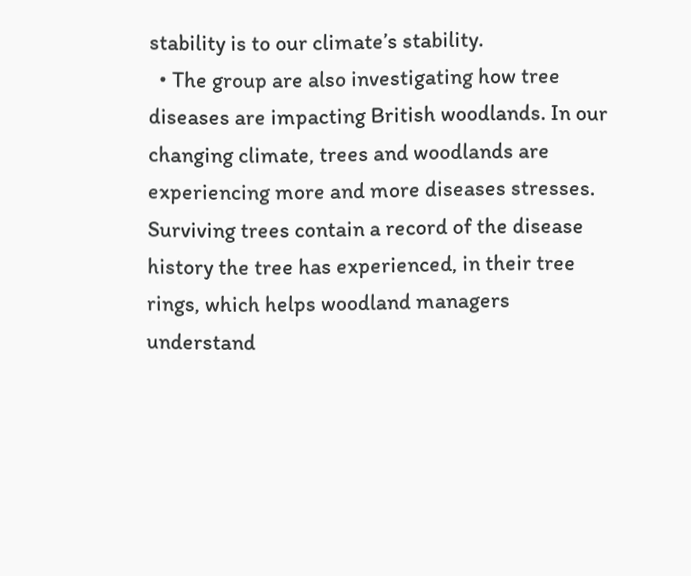stability is to our climate’s stability.
  • The group are also investigating how tree diseases are impacting British woodlands. In our changing climate, trees and woodlands are experiencing more and more diseases stresses. Surviving trees contain a record of the disease history the tree has experienced, in their tree rings, which helps woodland managers understand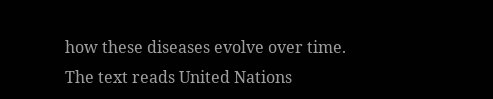how these diseases evolve over time.
The text reads United Nations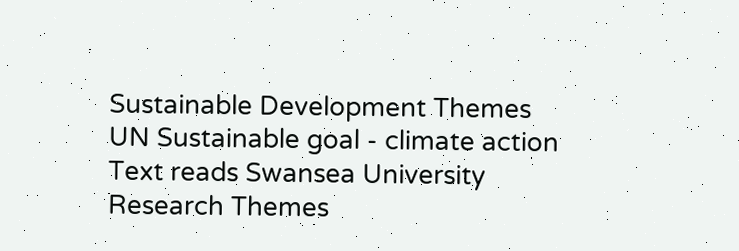Sustainable Development Themes
UN Sustainable goal - climate action
Text reads Swansea University Research Themes